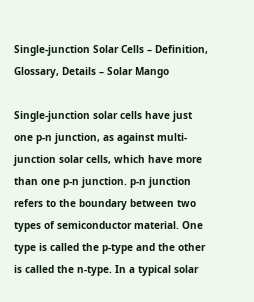Single-junction Solar Cells – Definition, Glossary, Details – Solar Mango

Single-junction solar cells have just one p-n junction, as against multi-junction solar cells, which have more than one p-n junction. p-n junction refers to the boundary between two types of semiconductor material. One type is called the p-type and the other is called the n-type. In a typical solar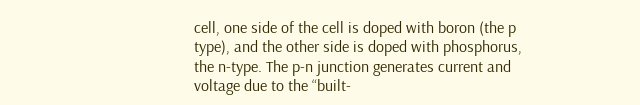cell, one side of the cell is doped with boron (the p type), and the other side is doped with phosphorus, the n-type. The p-n junction generates current and voltage due to the “built-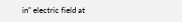in” electric field at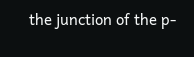the junction of the p-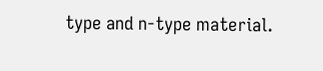type and n-type material.